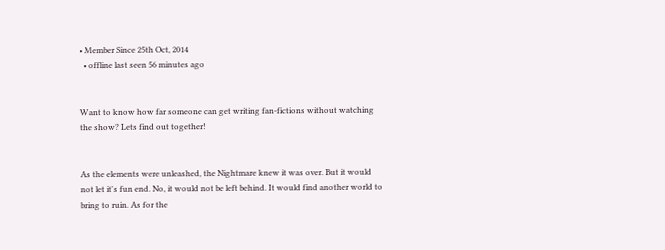• Member Since 25th Oct, 2014
  • offline last seen 56 minutes ago


Want to know how far someone can get writing fan-fictions without watching the show? Lets find out together!


As the elements were unleashed, the Nightmare knew it was over. But it would not let it's fun end. No, it would not be left behind. It would find another world to bring to ruin. As for the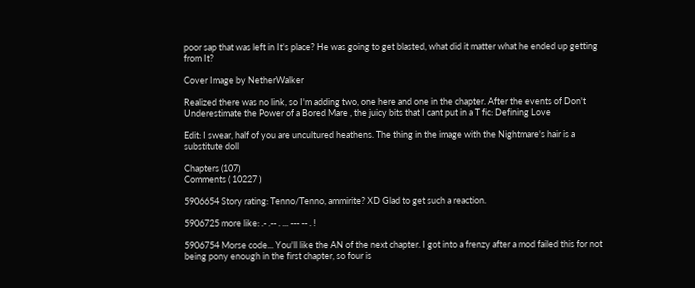poor sap that was left in It's place? He was going to get blasted, what did it matter what he ended up getting from It?

Cover Image by NetherWalker

Realized there was no link, so I'm adding two, one here and one in the chapter. After the events of Don't Underestimate the Power of a Bored Mare , the juicy bits that I cant put in a T fic: Defining Love

Edit: I swear, half of you are uncultured heathens. The thing in the image with the Nightmare's hair is a substitute doll

Chapters (107)
Comments ( 10227 )

5906654 Story rating: Tenno/Tenno, ammirite? XD Glad to get such a reaction.

5906725 more like: .- .-- . ... --- -- . !

5906754 Morse code... You'll like the AN of the next chapter. I got into a frenzy after a mod failed this for not being pony enough in the first chapter, so four is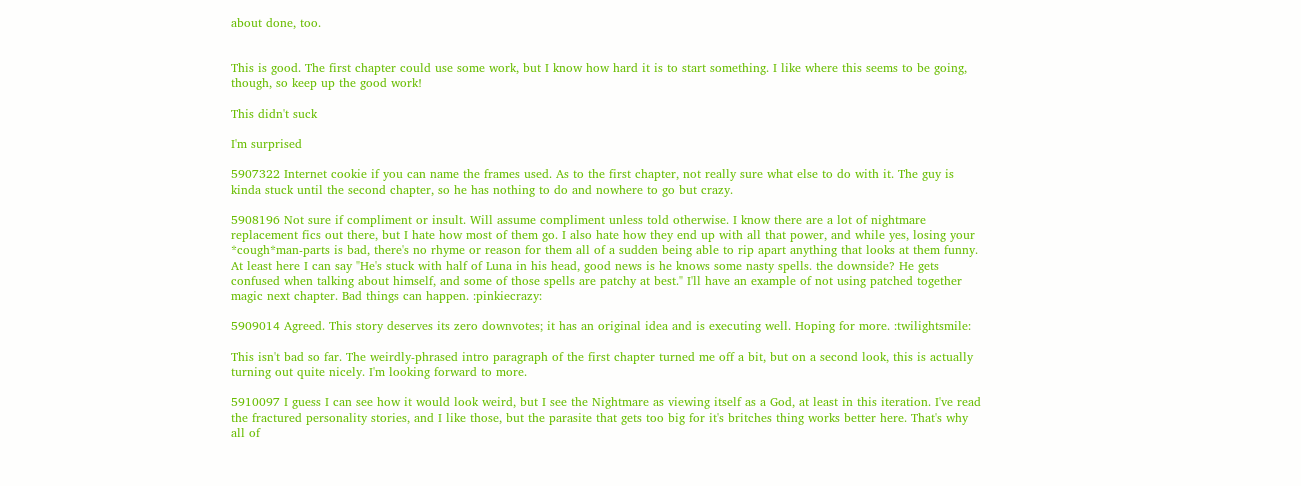about done, too.


This is good. The first chapter could use some work, but I know how hard it is to start something. I like where this seems to be going, though, so keep up the good work!

This didn't suck

I'm surprised

5907322 Internet cookie if you can name the frames used. As to the first chapter, not really sure what else to do with it. The guy is kinda stuck until the second chapter, so he has nothing to do and nowhere to go but crazy.

5908196 Not sure if compliment or insult. Will assume compliment unless told otherwise. I know there are a lot of nightmare replacement fics out there, but I hate how most of them go. I also hate how they end up with all that power, and while yes, losing your *cough*man-parts is bad, there's no rhyme or reason for them all of a sudden being able to rip apart anything that looks at them funny. At least here I can say "He's stuck with half of Luna in his head, good news is he knows some nasty spells. the downside? He gets confused when talking about himself, and some of those spells are patchy at best." I'll have an example of not using patched together magic next chapter. Bad things can happen. :pinkiecrazy:

5909014 Agreed. This story deserves its zero downvotes; it has an original idea and is executing well. Hoping for more. :twilightsmile:

This isn't bad so far. The weirdly-phrased intro paragraph of the first chapter turned me off a bit, but on a second look, this is actually turning out quite nicely. I'm looking forward to more.

5910097 I guess I can see how it would look weird, but I see the Nightmare as viewing itself as a God, at least in this iteration. I've read the fractured personality stories, and I like those, but the parasite that gets too big for it's britches thing works better here. That's why all of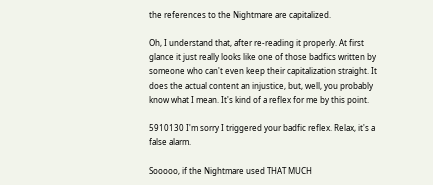the references to the Nightmare are capitalized.

Oh, I understand that, after re-reading it properly. At first glance it just really looks like one of those badfics written by someone who can't even keep their capitalization straight. It does the actual content an injustice, but, well, you probably know what I mean. It's kind of a reflex for me by this point.

5910130 I'm sorry I triggered your badfic reflex. Relax, it's a false alarm.

Sooooo, if the Nightmare used THAT MUCH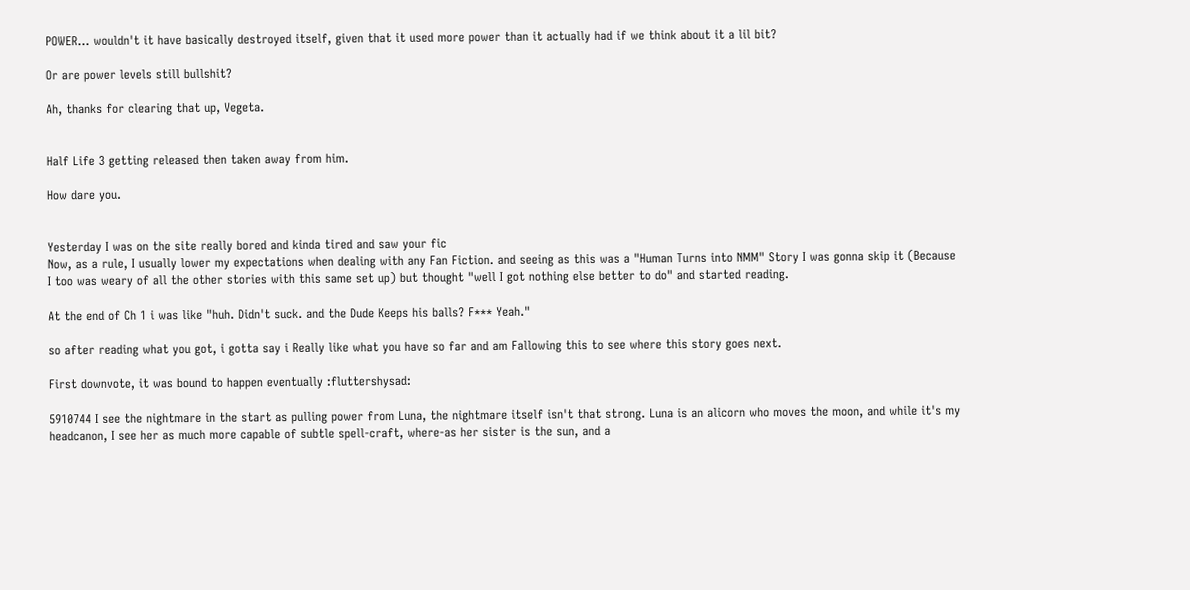POWER... wouldn't it have basically destroyed itself, given that it used more power than it actually had if we think about it a lil bit?

Or are power levels still bullshit?

Ah, thanks for clearing that up, Vegeta.


Half Life 3 getting released then taken away from him.

How dare you.


Yesterday I was on the site really bored and kinda tired and saw your fic
Now, as a rule, I usually lower my expectations when dealing with any Fan Fiction. and seeing as this was a "Human Turns into NMM" Story I was gonna skip it (Because I too was weary of all the other stories with this same set up) but thought "well I got nothing else better to do" and started reading.

At the end of Ch 1 i was like "huh. Didn't suck. and the Dude Keeps his balls? F*** Yeah."

so after reading what you got, i gotta say i Really like what you have so far and am Fallowing this to see where this story goes next.

First downvote, it was bound to happen eventually :fluttershysad:

5910744 I see the nightmare in the start as pulling power from Luna, the nightmare itself isn't that strong. Luna is an alicorn who moves the moon, and while it's my headcanon, I see her as much more capable of subtle spell-craft, where-as her sister is the sun, and a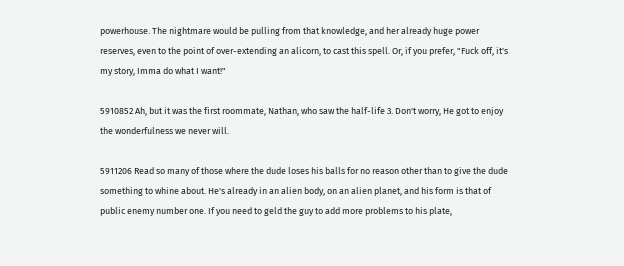powerhouse. The nightmare would be pulling from that knowledge, and her already huge power reserves, even to the point of over-extending an alicorn, to cast this spell. Or, if you prefer, "Fuck off, it's my story, Imma do what I want!"

5910852 Ah, but it was the first roommate, Nathan, who saw the half-life 3. Don't worry, He got to enjoy the wonderfulness we never will.

5911206 Read so many of those where the dude loses his balls for no reason other than to give the dude something to whine about. He's already in an alien body, on an alien planet, and his form is that of public enemy number one. If you need to geld the guy to add more problems to his plate,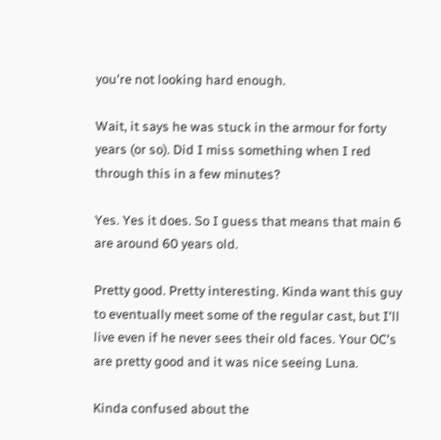you're not looking hard enough.

Wait, it says he was stuck in the armour for forty years (or so). Did I miss something when I red through this in a few minutes?

Yes. Yes it does. So I guess that means that main 6 are around 60 years old.

Pretty good. Pretty interesting. Kinda want this guy to eventually meet some of the regular cast, but I'll live even if he never sees their old faces. Your OC's are pretty good and it was nice seeing Luna.

Kinda confused about the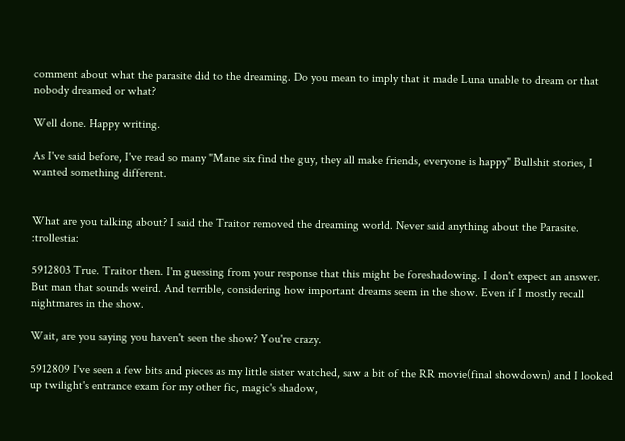comment about what the parasite did to the dreaming. Do you mean to imply that it made Luna unable to dream or that nobody dreamed or what?

Well done. Happy writing.

As I've said before, I've read so many "Mane six find the guy, they all make friends, everyone is happy" Bullshit stories, I wanted something different.


What are you talking about? I said the Traitor removed the dreaming world. Never said anything about the Parasite. :trollestia:

5912803 True. Traitor then. I'm guessing from your response that this might be foreshadowing. I don't expect an answer. But man that sounds weird. And terrible, considering how important dreams seem in the show. Even if I mostly recall nightmares in the show.

Wait, are you saying you haven't seen the show? You're crazy.

5912809 I've seen a few bits and pieces as my little sister watched, saw a bit of the RR movie(final showdown) and I looked up twilight's entrance exam for my other fic, magic's shadow,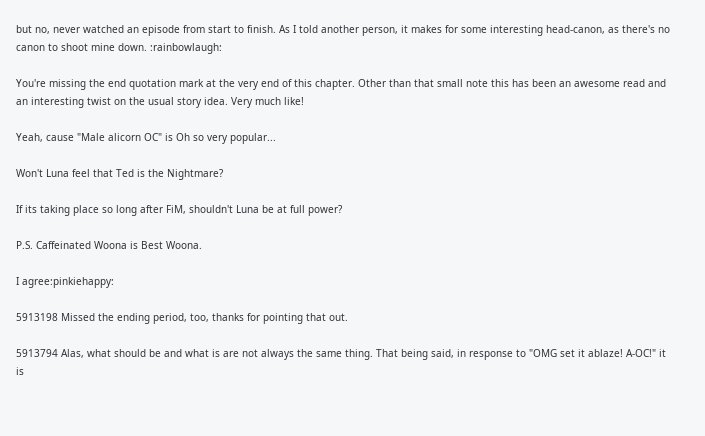but no, never watched an episode from start to finish. As I told another person, it makes for some interesting head-canon, as there's no canon to shoot mine down. :rainbowlaugh:

You're missing the end quotation mark at the very end of this chapter. Other than that small note this has been an awesome read and an interesting twist on the usual story idea. Very much like!

Yeah, cause "Male alicorn OC" is Oh so very popular...

Won't Luna feel that Ted is the Nightmare?

If its taking place so long after FiM, shouldn't Luna be at full power?

P.S. Caffeinated Woona is Best Woona.

I agree:pinkiehappy:

5913198 Missed the ending period, too, thanks for pointing that out.

5913794 Alas, what should be and what is are not always the same thing. That being said, in response to "OMG set it ablaze! A-OC!" it is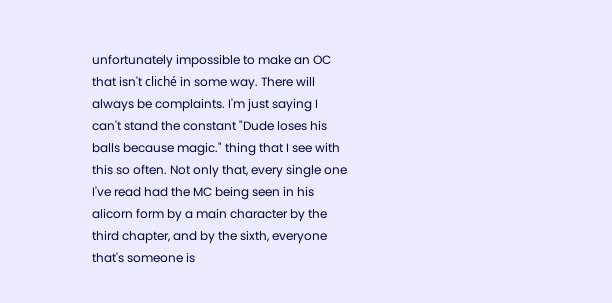unfortunately impossible to make an OC that isn't cliché in some way. There will always be complaints. I'm just saying I can't stand the constant "Dude loses his balls because magic." thing that I see with this so often. Not only that, every single one I've read had the MC being seen in his alicorn form by a main character by the third chapter, and by the sixth, everyone that's someone is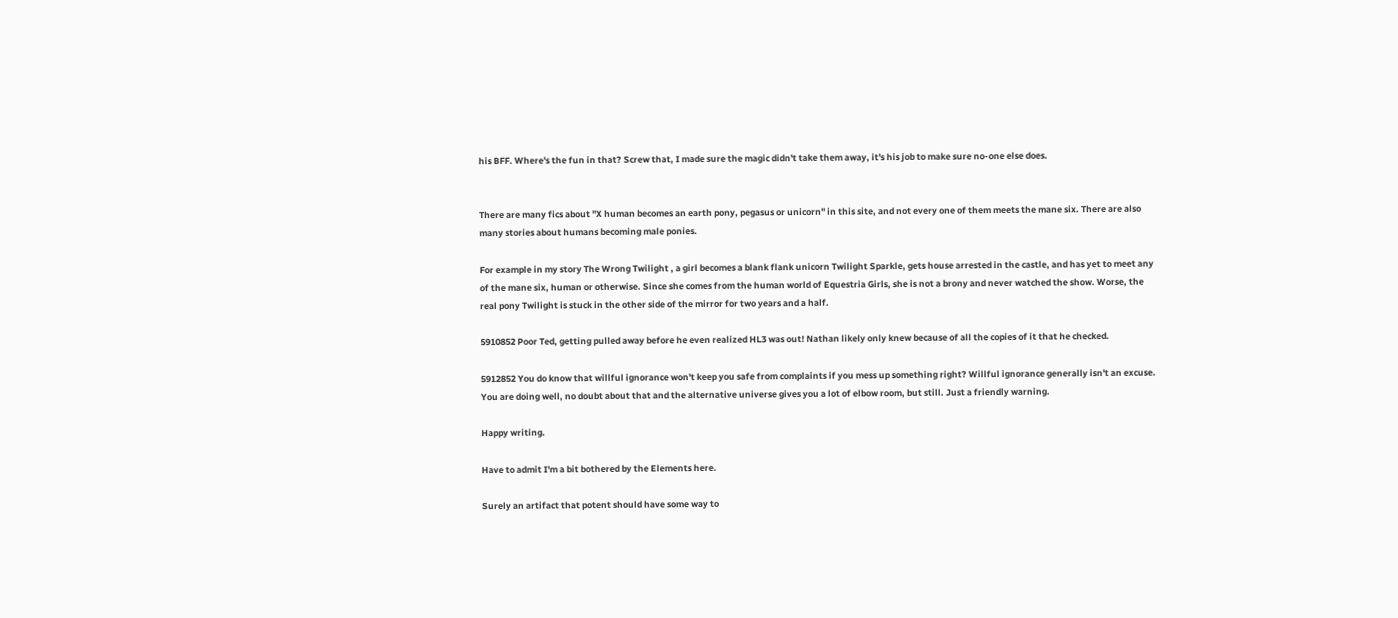his BFF. Where's the fun in that? Screw that, I made sure the magic didn't take them away, it's his job to make sure no-one else does.


There are many fics about "X human becomes an earth pony, pegasus or unicorn" in this site, and not every one of them meets the mane six. There are also many stories about humans becoming male ponies.

For example in my story The Wrong Twilight , a girl becomes a blank flank unicorn Twilight Sparkle, gets house arrested in the castle, and has yet to meet any of the mane six, human or otherwise. Since she comes from the human world of Equestria Girls, she is not a brony and never watched the show. Worse, the real pony Twilight is stuck in the other side of the mirror for two years and a half.

5910852 Poor Ted, getting pulled away before he even realized HL3 was out! Nathan likely only knew because of all the copies of it that he checked.

5912852 You do know that willful ignorance won't keep you safe from complaints if you mess up something right? Willful ignorance generally isn't an excuse. You are doing well, no doubt about that and the alternative universe gives you a lot of elbow room, but still. Just a friendly warning.

Happy writing.

Have to admit I'm a bit bothered by the Elements here.

Surely an artifact that potent should have some way to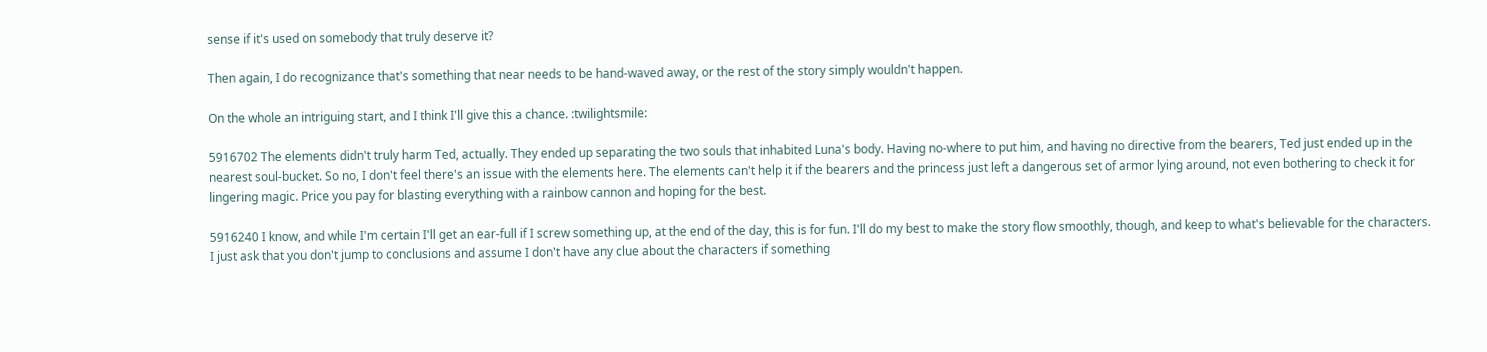sense if it's used on somebody that truly deserve it?

Then again, I do recognizance that's something that near needs to be hand-waved away, or the rest of the story simply wouldn't happen.

On the whole an intriguing start, and I think I'll give this a chance. :twilightsmile:

5916702 The elements didn't truly harm Ted, actually. They ended up separating the two souls that inhabited Luna's body. Having no-where to put him, and having no directive from the bearers, Ted just ended up in the nearest soul-bucket. So no, I don't feel there's an issue with the elements here. The elements can't help it if the bearers and the princess just left a dangerous set of armor lying around, not even bothering to check it for lingering magic. Price you pay for blasting everything with a rainbow cannon and hoping for the best.

5916240 I know, and while I'm certain I'll get an ear-full if I screw something up, at the end of the day, this is for fun. I'll do my best to make the story flow smoothly, though, and keep to what's believable for the characters. I just ask that you don't jump to conclusions and assume I don't have any clue about the characters if something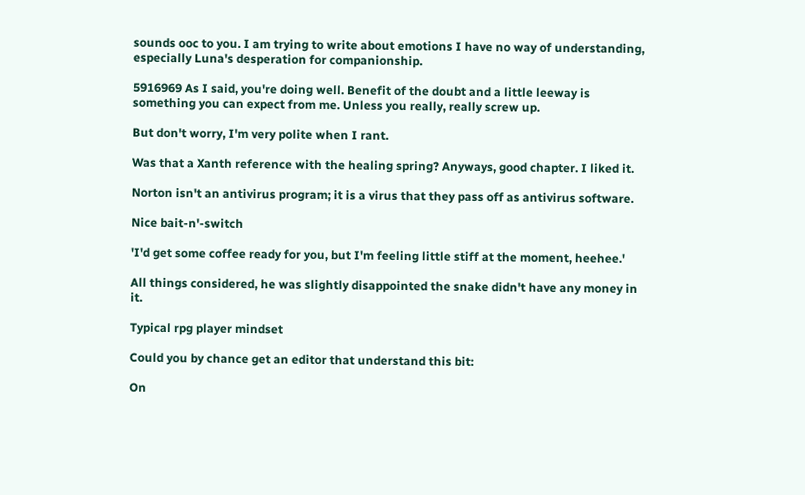sounds ooc to you. I am trying to write about emotions I have no way of understanding, especially Luna's desperation for companionship.

5916969 As I said, you're doing well. Benefit of the doubt and a little leeway is something you can expect from me. Unless you really, really screw up.

But don't worry, I'm very polite when I rant.

Was that a Xanth reference with the healing spring? Anyways, good chapter. I liked it.

Norton isn't an antivirus program; it is a virus that they pass off as antivirus software.

Nice bait-n'-switch

'I'd get some coffee ready for you, but I'm feeling little stiff at the moment, heehee.'

All things considered, he was slightly disappointed the snake didn't have any money in it.

Typical rpg player mindset

Could you by chance get an editor that understand this bit:

On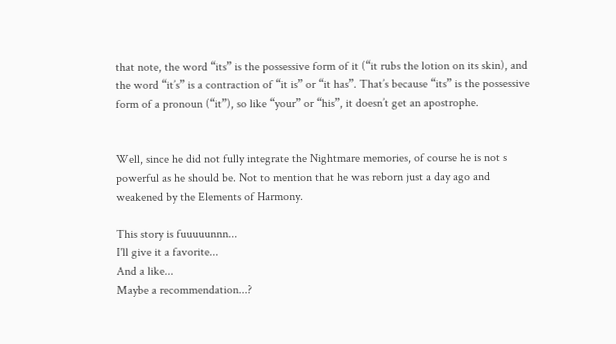that note, the word “its” is the possessive form of it (“it rubs the lotion on its skin), and the word “it’s” is a contraction of “it is” or “it has”. That’s because “its” is the possessive form of a pronoun (“it”), so like “your” or “his”, it doesn’t get an apostrophe.


Well, since he did not fully integrate the Nightmare memories, of course he is not s powerful as he should be. Not to mention that he was reborn just a day ago and weakened by the Elements of Harmony.

This story is fuuuuunnn...
I'll give it a favorite...
And a like...
Maybe a recommendation...?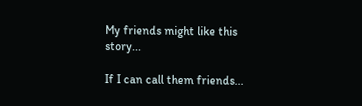My friends might like this story...

If I can call them friends...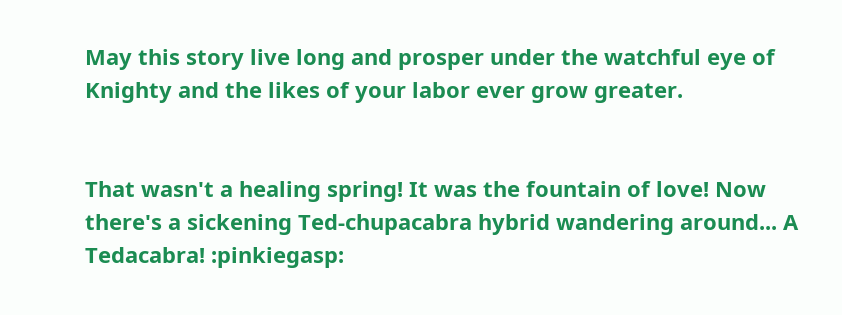May this story live long and prosper under the watchful eye of Knighty and the likes of your labor ever grow greater.


That wasn't a healing spring! It was the fountain of love! Now there's a sickening Ted-chupacabra hybrid wandering around... A Tedacabra! :pinkiegasp: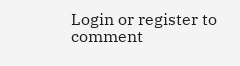Login or register to comment